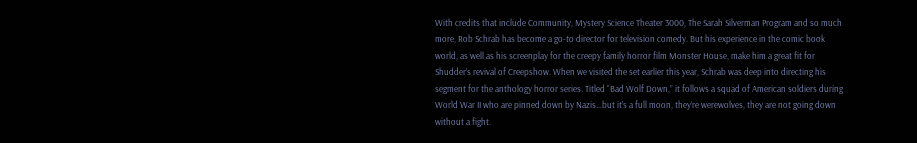With credits that include Community, Mystery Science Theater 3000, The Sarah Silverman Program and so much more, Rob Schrab has become a go-to director for television comedy. But his experience in the comic book world, as well as his screenplay for the creepy family horror film Monster House, make him a great fit for Shudder’s revival of Creepshow. When we visited the set earlier this year, Schrab was deep into directing his segment for the anthology horror series. Titled “Bad Wolf Down,” it follows a squad of American soldiers during World War II who are pinned down by Nazis…but it’s a full moon, they’re werewolves, they are not going down without a fight.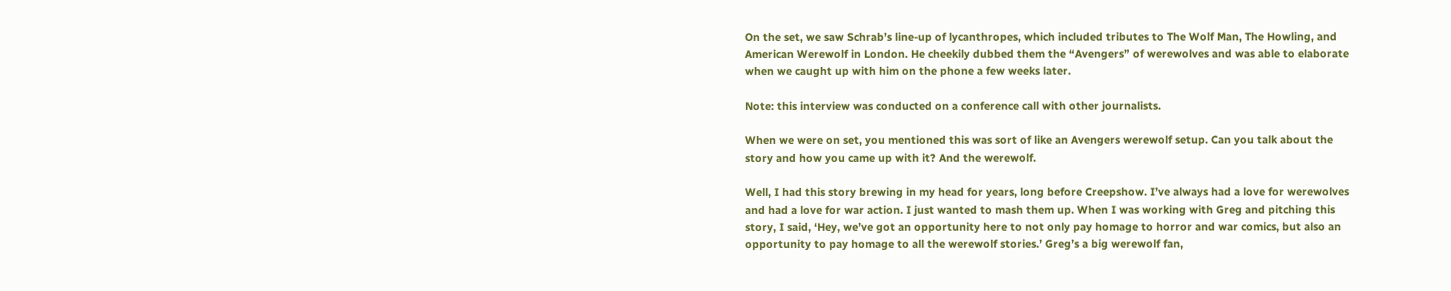On the set, we saw Schrab’s line-up of lycanthropes, which included tributes to The Wolf Man, The Howling, and American Werewolf in London. He cheekily dubbed them the “Avengers” of werewolves and was able to elaborate when we caught up with him on the phone a few weeks later.

Note: this interview was conducted on a conference call with other journalists.

When we were on set, you mentioned this was sort of like an Avengers werewolf setup. Can you talk about the story and how you came up with it? And the werewolf.

Well, I had this story brewing in my head for years, long before Creepshow. I’ve always had a love for werewolves and had a love for war action. I just wanted to mash them up. When I was working with Greg and pitching this story, I said, ‘Hey, we’ve got an opportunity here to not only pay homage to horror and war comics, but also an opportunity to pay homage to all the werewolf stories.’ Greg’s a big werewolf fan,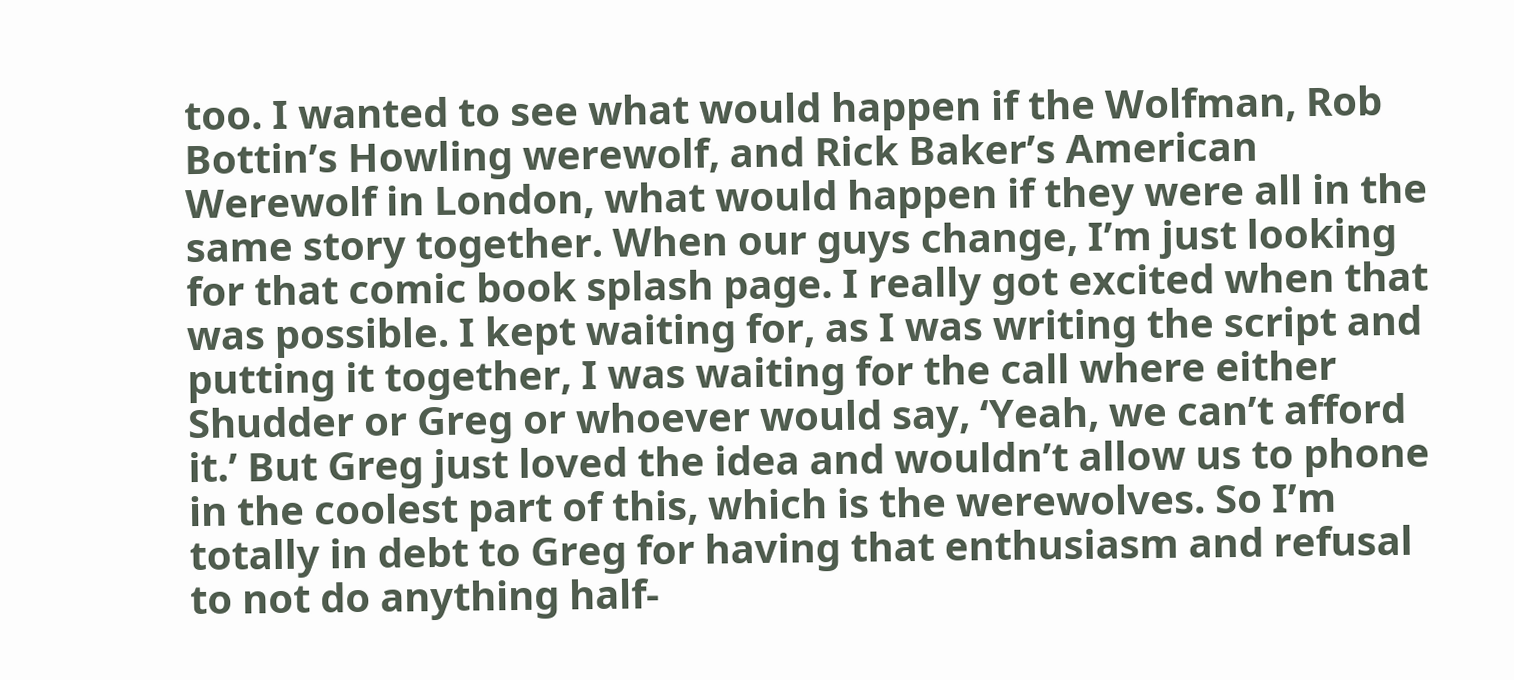too. I wanted to see what would happen if the Wolfman, Rob Bottin’s Howling werewolf, and Rick Baker’s American Werewolf in London, what would happen if they were all in the same story together. When our guys change, I’m just looking for that comic book splash page. I really got excited when that was possible. I kept waiting for, as I was writing the script and putting it together, I was waiting for the call where either Shudder or Greg or whoever would say, ‘Yeah, we can’t afford it.’ But Greg just loved the idea and wouldn’t allow us to phone in the coolest part of this, which is the werewolves. So I’m totally in debt to Greg for having that enthusiasm and refusal to not do anything half-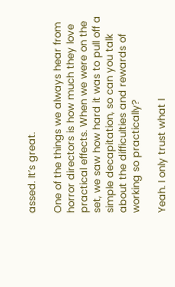assed. It’s great.

One of the things we always hear from horror directors is how much they love practical effects. When we were on the set, we saw how hard it was to pull off a simple decapitation, so can you talk about the difficulties and rewards of working so practically?

Yeah. I only trust what I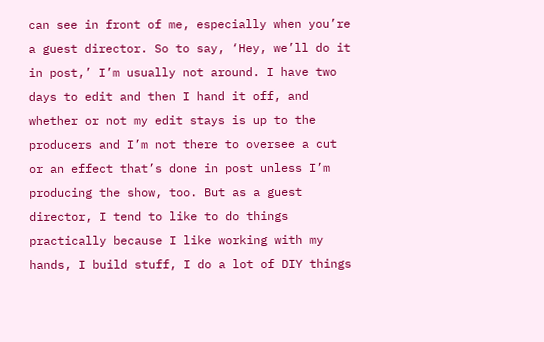can see in front of me, especially when you’re a guest director. So to say, ‘Hey, we’ll do it in post,’ I’m usually not around. I have two days to edit and then I hand it off, and whether or not my edit stays is up to the producers and I’m not there to oversee a cut or an effect that’s done in post unless I’m producing the show, too. But as a guest director, I tend to like to do things practically because I like working with my hands, I build stuff, I do a lot of DIY things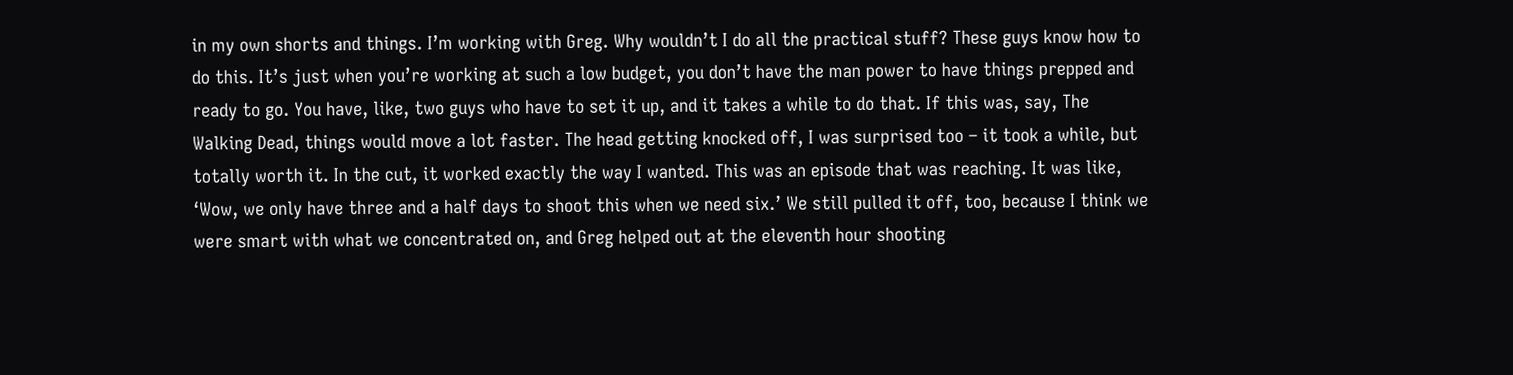in my own shorts and things. I’m working with Greg. Why wouldn’t I do all the practical stuff? These guys know how to do this. It’s just when you’re working at such a low budget, you don’t have the man power to have things prepped and ready to go. You have, like, two guys who have to set it up, and it takes a while to do that. If this was, say, The Walking Dead, things would move a lot faster. The head getting knocked off, I was surprised too – it took a while, but totally worth it. In the cut, it worked exactly the way I wanted. This was an episode that was reaching. It was like, ‘Wow, we only have three and a half days to shoot this when we need six.’ We still pulled it off, too, because I think we were smart with what we concentrated on, and Greg helped out at the eleventh hour shooting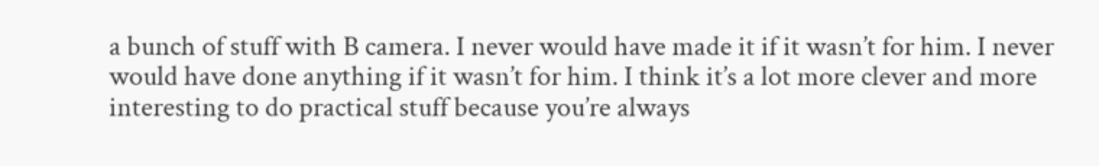a bunch of stuff with B camera. I never would have made it if it wasn’t for him. I never would have done anything if it wasn’t for him. I think it’s a lot more clever and more interesting to do practical stuff because you’re always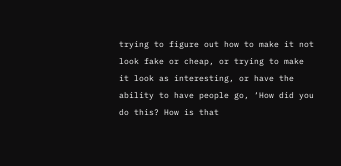trying to figure out how to make it not look fake or cheap, or trying to make it look as interesting, or have the ability to have people go, ‘How did you do this? How is that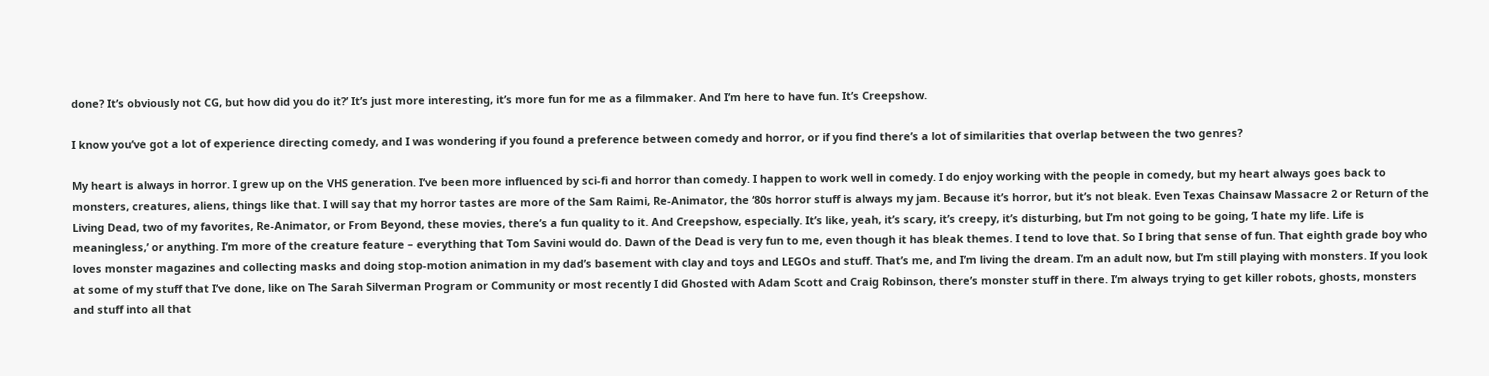done? It’s obviously not CG, but how did you do it?’ It’s just more interesting, it’s more fun for me as a filmmaker. And I’m here to have fun. It’s Creepshow.

I know you’ve got a lot of experience directing comedy, and I was wondering if you found a preference between comedy and horror, or if you find there’s a lot of similarities that overlap between the two genres?

My heart is always in horror. I grew up on the VHS generation. I’ve been more influenced by sci-fi and horror than comedy. I happen to work well in comedy. I do enjoy working with the people in comedy, but my heart always goes back to monsters, creatures, aliens, things like that. I will say that my horror tastes are more of the Sam Raimi, Re-Animator, the ‘80s horror stuff is always my jam. Because it’s horror, but it’s not bleak. Even Texas Chainsaw Massacre 2 or Return of the Living Dead, two of my favorites, Re-Animator, or From Beyond, these movies, there’s a fun quality to it. And Creepshow, especially. It’s like, yeah, it’s scary, it’s creepy, it’s disturbing, but I’m not going to be going, ‘I hate my life. Life is meaningless,’ or anything. I’m more of the creature feature – everything that Tom Savini would do. Dawn of the Dead is very fun to me, even though it has bleak themes. I tend to love that. So I bring that sense of fun. That eighth grade boy who loves monster magazines and collecting masks and doing stop-motion animation in my dad’s basement with clay and toys and LEGOs and stuff. That’s me, and I’m living the dream. I’m an adult now, but I’m still playing with monsters. If you look at some of my stuff that I’ve done, like on The Sarah Silverman Program or Community or most recently I did Ghosted with Adam Scott and Craig Robinson, there’s monster stuff in there. I’m always trying to get killer robots, ghosts, monsters and stuff into all that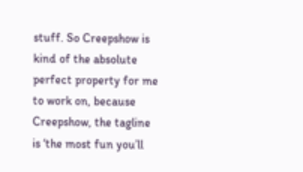stuff. So Creepshow is kind of the absolute perfect property for me to work on, because Creepshow, the tagline is ‘the most fun you’ll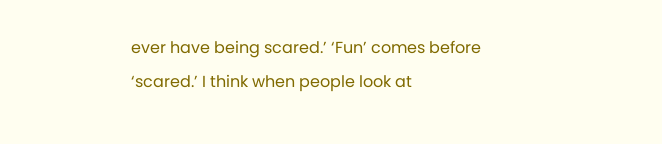ever have being scared.’ ‘Fun’ comes before ‘scared.’ I think when people look at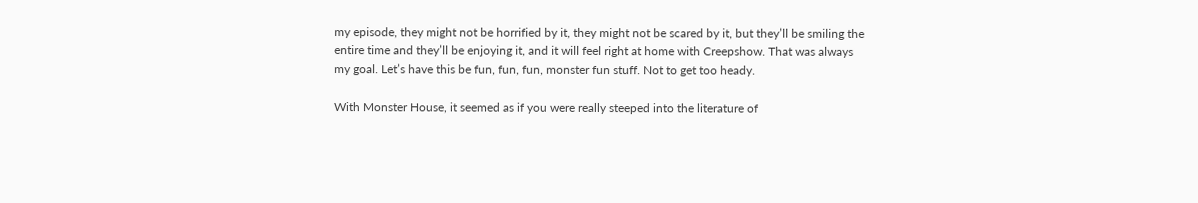my episode, they might not be horrified by it, they might not be scared by it, but they’ll be smiling the entire time and they’ll be enjoying it, and it will feel right at home with Creepshow. That was always my goal. Let’s have this be fun, fun, fun, monster fun stuff. Not to get too heady.

With Monster House, it seemed as if you were really steeped into the literature of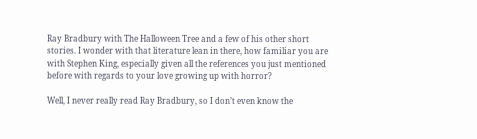Ray Bradbury with The Halloween Tree and a few of his other short stories. I wonder with that literature lean in there, how familiar you are with Stephen King, especially given all the references you just mentioned before with regards to your love growing up with horror?

Well, I never really read Ray Bradbury, so I don’t even know the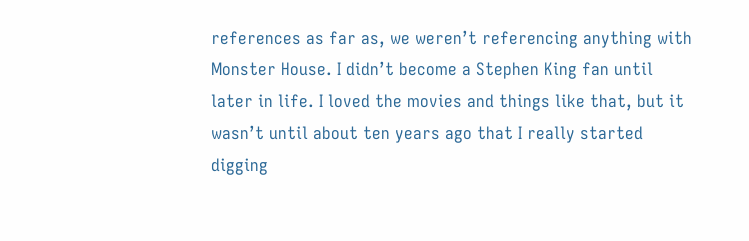references as far as, we weren’t referencing anything with Monster House. I didn’t become a Stephen King fan until later in life. I loved the movies and things like that, but it wasn’t until about ten years ago that I really started digging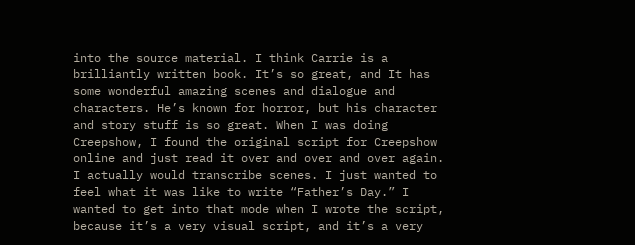into the source material. I think Carrie is a brilliantly written book. It’s so great, and It has some wonderful amazing scenes and dialogue and characters. He’s known for horror, but his character and story stuff is so great. When I was doing Creepshow, I found the original script for Creepshow online and just read it over and over and over again. I actually would transcribe scenes. I just wanted to feel what it was like to write “Father’s Day.” I wanted to get into that mode when I wrote the script, because it’s a very visual script, and it’s a very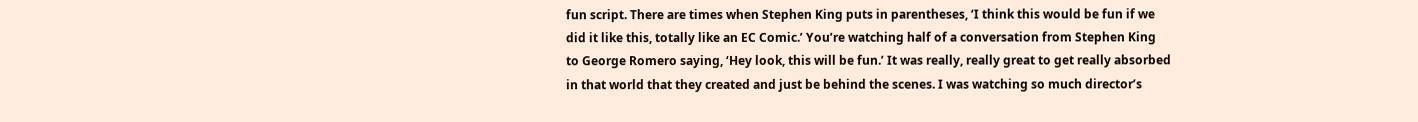fun script. There are times when Stephen King puts in parentheses, ‘I think this would be fun if we did it like this, totally like an EC Comic.’ You’re watching half of a conversation from Stephen King to George Romero saying, ‘Hey look, this will be fun.’ It was really, really great to get really absorbed in that world that they created and just be behind the scenes. I was watching so much director’s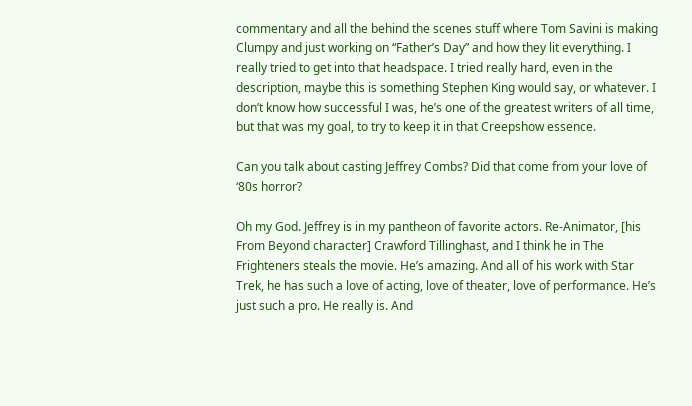commentary and all the behind the scenes stuff where Tom Savini is making Clumpy and just working on “Father’s Day” and how they lit everything. I really tried to get into that headspace. I tried really hard, even in the description, maybe this is something Stephen King would say, or whatever. I don’t know how successful I was, he’s one of the greatest writers of all time, but that was my goal, to try to keep it in that Creepshow essence.

Can you talk about casting Jeffrey Combs? Did that come from your love of ‘80s horror?

Oh my God. Jeffrey is in my pantheon of favorite actors. Re-Animator, [his From Beyond character] Crawford Tillinghast, and I think he in The Frighteners steals the movie. He’s amazing. And all of his work with Star Trek, he has such a love of acting, love of theater, love of performance. He’s just such a pro. He really is. And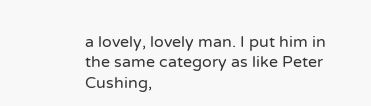a lovely, lovely man. I put him in the same category as like Peter Cushing,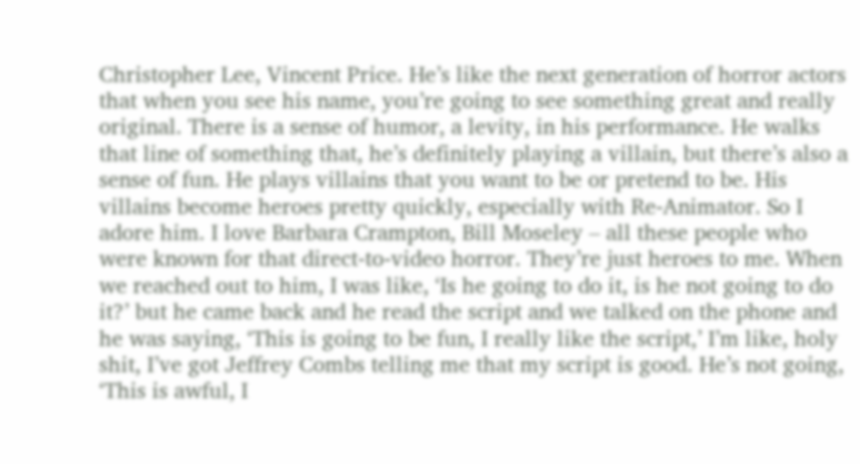Christopher Lee, Vincent Price. He’s like the next generation of horror actors that when you see his name, you’re going to see something great and really original. There is a sense of humor, a levity, in his performance. He walks that line of something that, he’s definitely playing a villain, but there’s also a sense of fun. He plays villains that you want to be or pretend to be. His villains become heroes pretty quickly, especially with Re-Animator. So I adore him. I love Barbara Crampton, Bill Moseley – all these people who were known for that direct-to-video horror. They’re just heroes to me. When we reached out to him, I was like, ‘Is he going to do it, is he not going to do it?’ but he came back and he read the script and we talked on the phone and he was saying, ‘This is going to be fun, I really like the script,’ I’m like, holy shit, I’ve got Jeffrey Combs telling me that my script is good. He’s not going, ‘This is awful, I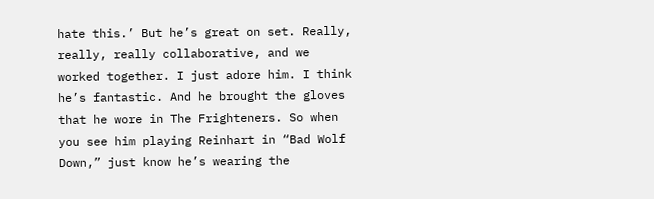hate this.’ But he’s great on set. Really, really, really collaborative, and we worked together. I just adore him. I think he’s fantastic. And he brought the gloves that he wore in The Frighteners. So when you see him playing Reinhart in “Bad Wolf Down,” just know he’s wearing the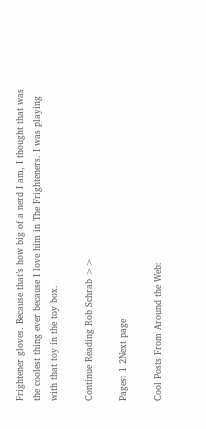Frightener gloves. Because that’s how big of a nerd I am, I thought that was the coolest thing ever because I love him in The Frighteners. I was playing with that toy in the toy box.

Continue Reading Rob Schrab >>

Pages: 1 2Next page

Cool Posts From Around the Web: